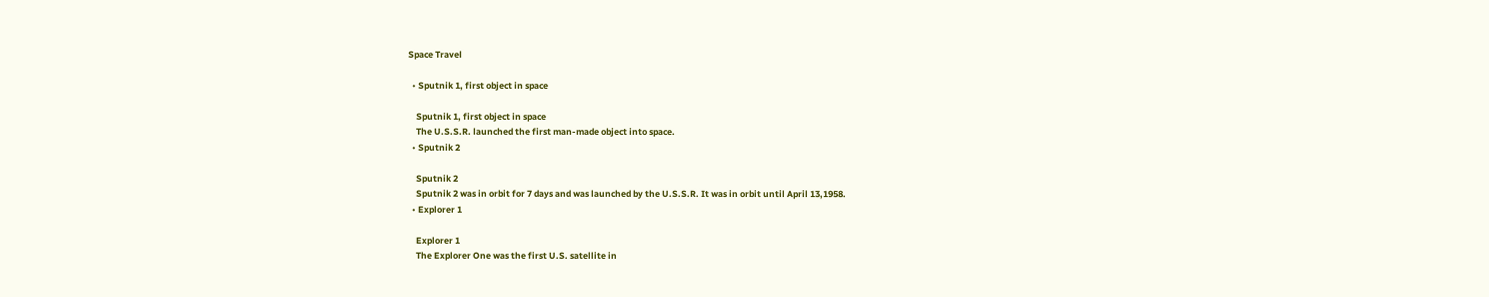Space Travel

  • Sputnik 1, first object in space

    Sputnik 1, first object in space
    The U.S.S.R. launched the first man-made object into space.
  • Sputnik 2

    Sputnik 2
    Sputnik 2 was in orbit for 7 days and was launched by the U.S.S.R. It was in orbit until April 13,1958.
  • Explorer 1

    Explorer 1
    The Explorer One was the first U.S. satellite in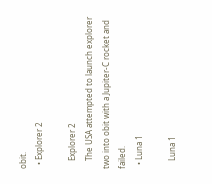obit.
  • Explorer 2

    Explorer 2
    The USA attempted to launch explorer two into obit with a Jupiter-C rocket and failed.
  • Luna 1

    Luna 1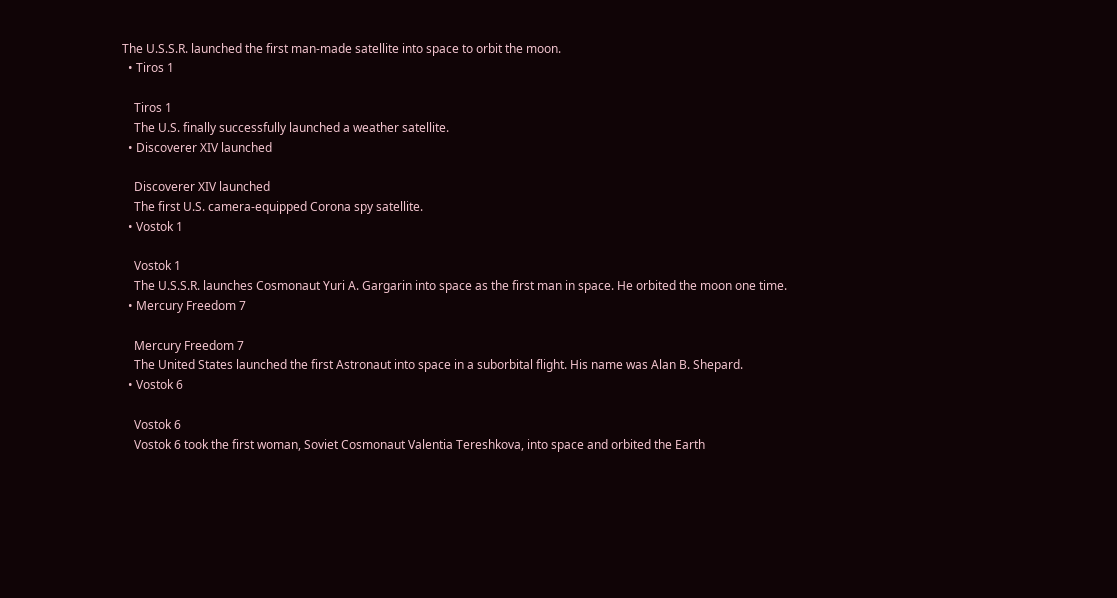The U.S.S.R. launched the first man-made satellite into space to orbit the moon.
  • Tiros 1

    Tiros 1
    The U.S. finally successfully launched a weather satellite.
  • Discoverer XIV launched

    Discoverer XIV launched
    The first U.S. camera-equipped Corona spy satellite.
  • Vostok 1

    Vostok 1
    The U.S.S.R. launches Cosmonaut Yuri A. Gargarin into space as the first man in space. He orbited the moon one time.
  • Mercury Freedom 7

    Mercury Freedom 7
    The United States launched the first Astronaut into space in a suborbital flight. His name was Alan B. Shepard.
  • Vostok 6

    Vostok 6
    Vostok 6 took the first woman, Soviet Cosmonaut Valentia Tereshkova, into space and orbited the Earth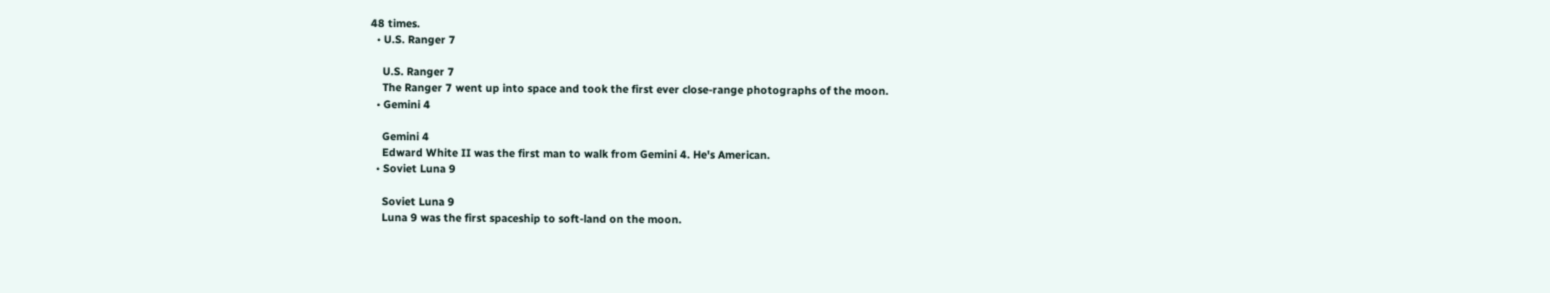48 times.
  • U.S. Ranger 7

    U.S. Ranger 7
    The Ranger 7 went up into space and took the first ever close-range photographs of the moon.
  • Gemini 4

    Gemini 4
    Edward White II was the first man to walk from Gemini 4. He's American.
  • Soviet Luna 9

    Soviet Luna 9
    Luna 9 was the first spaceship to soft-land on the moon.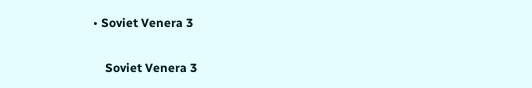• Soviet Venera 3

    Soviet Venera 3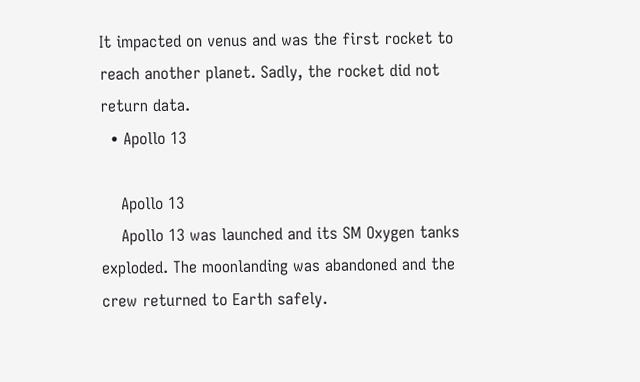It impacted on venus and was the first rocket to reach another planet. Sadly, the rocket did not return data.
  • Apollo 13

    Apollo 13
    Apollo 13 was launched and its SM Oxygen tanks exploded. The moonlanding was abandoned and the crew returned to Earth safely.